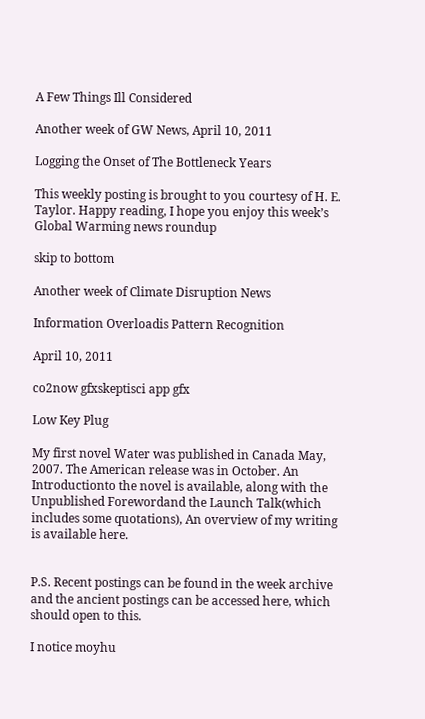A Few Things Ill Considered

Another week of GW News, April 10, 2011

Logging the Onset of The Bottleneck Years

This weekly posting is brought to you courtesy of H. E. Taylor. Happy reading, I hope you enjoy this week’s Global Warming news roundup

skip to bottom

Another week of Climate Disruption News

Information Overloadis Pattern Recognition

April 10, 2011

co2now gfxskeptisci app gfx

Low Key Plug

My first novel Water was published in Canada May, 2007. The American release was in October. An Introductionto the novel is available, along with the Unpublished Forewordand the Launch Talk(which includes some quotations), An overview of my writing is available here.


P.S. Recent postings can be found in the week archive and the ancient postings can be accessed here, which should open to this.

I notice moyhu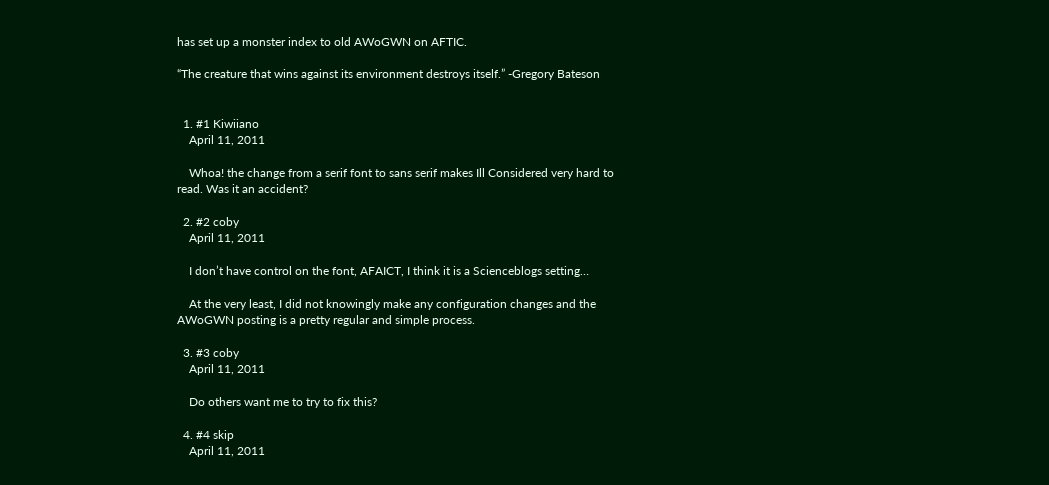has set up a monster index to old AWoGWN on AFTIC.

“The creature that wins against its environment destroys itself.” -Gregory Bateson


  1. #1 Kiwiiano
    April 11, 2011

    Whoa! the change from a serif font to sans serif makes Ill Considered very hard to read. Was it an accident?

  2. #2 coby
    April 11, 2011

    I don’t have control on the font, AFAICT, I think it is a Scienceblogs setting…

    At the very least, I did not knowingly make any configuration changes and the AWoGWN posting is a pretty regular and simple process.

  3. #3 coby
    April 11, 2011

    Do others want me to try to fix this?

  4. #4 skip
    April 11, 2011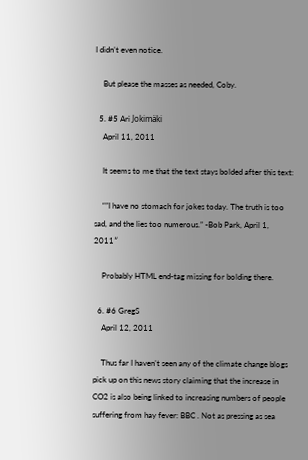I didn’t even notice.

    But please the masses as needed, Coby.

  5. #5 Ari Jokimäki
    April 11, 2011

    It seems to me that the text stays bolded after this text:

    “”I have no stomach for jokes today. The truth is too sad, and the lies too numerous.” -Bob Park, April 1, 2011″

    Probably HTML end-tag missing for bolding there.

  6. #6 GregS
    April 12, 2011

    Thus far I haven’t seen any of the climate change blogs pick up on this news story claiming that the increase in CO2 is also being linked to increasing numbers of people suffering from hay fever: BBC . Not as pressing as sea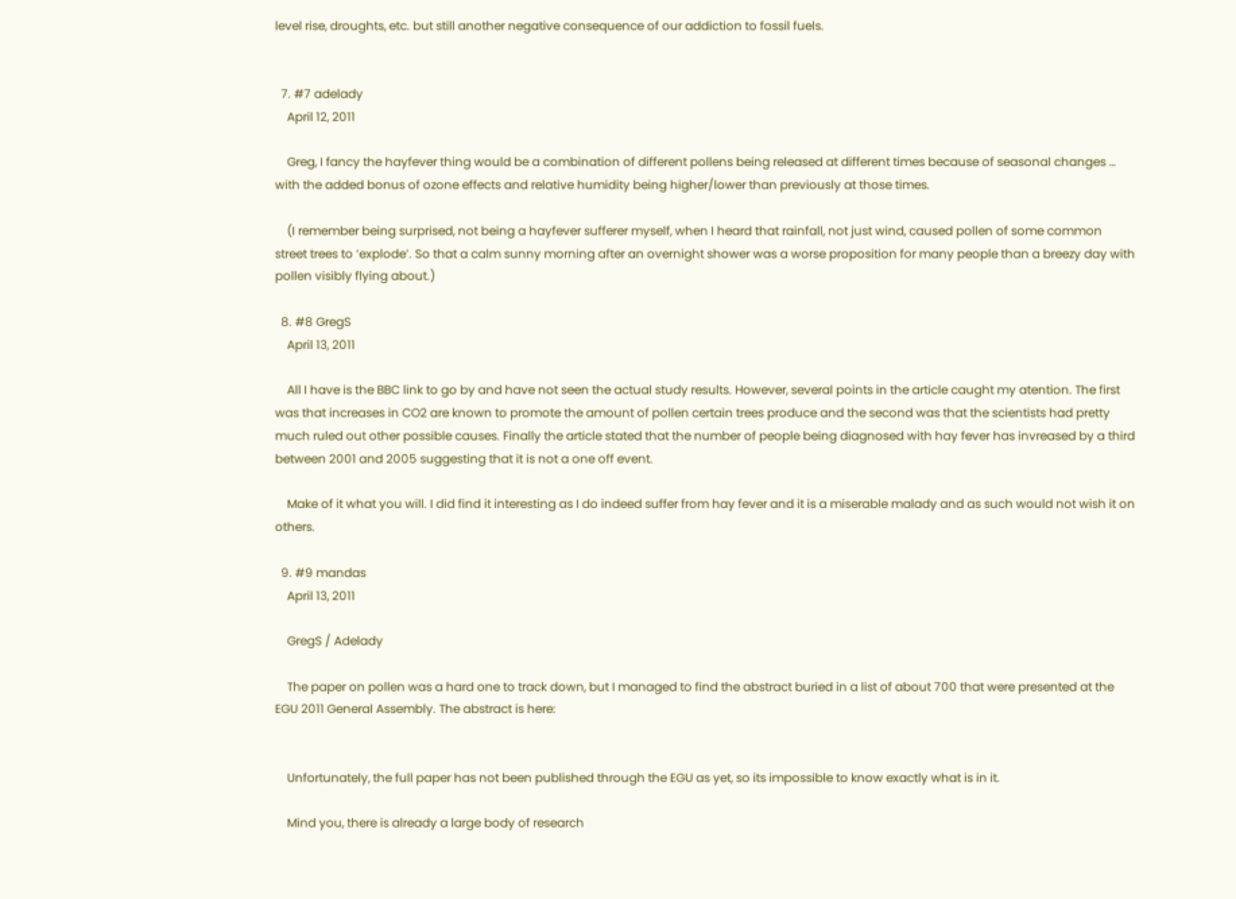level rise, droughts, etc. but still another negative consequence of our addiction to fossil fuels.


  7. #7 adelady
    April 12, 2011

    Greg, I fancy the hayfever thing would be a combination of different pollens being released at different times because of seasonal changes … with the added bonus of ozone effects and relative humidity being higher/lower than previously at those times.

    (I remember being surprised, not being a hayfever sufferer myself, when I heard that rainfall, not just wind, caused pollen of some common street trees to ‘explode’. So that a calm sunny morning after an overnight shower was a worse proposition for many people than a breezy day with pollen visibly flying about.)

  8. #8 GregS
    April 13, 2011

    All I have is the BBC link to go by and have not seen the actual study results. However, several points in the article caught my atention. The first was that increases in CO2 are known to promote the amount of pollen certain trees produce and the second was that the scientists had pretty much ruled out other possible causes. Finally the article stated that the number of people being diagnosed with hay fever has invreased by a third between 2001 and 2005 suggesting that it is not a one off event.

    Make of it what you will. I did find it interesting as I do indeed suffer from hay fever and it is a miserable malady and as such would not wish it on others.

  9. #9 mandas
    April 13, 2011

    GregS / Adelady

    The paper on pollen was a hard one to track down, but I managed to find the abstract buried in a list of about 700 that were presented at the EGU 2011 General Assembly. The abstract is here:


    Unfortunately, the full paper has not been published through the EGU as yet, so its impossible to know exactly what is in it.

    Mind you, there is already a large body of research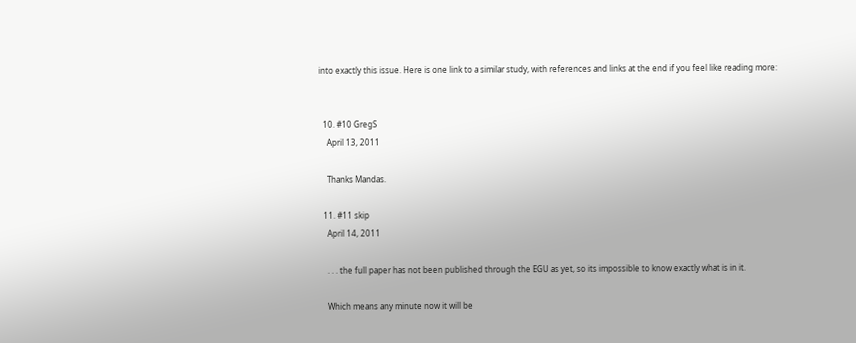into exactly this issue. Here is one link to a similar study, with references and links at the end if you feel like reading more:


  10. #10 GregS
    April 13, 2011

    Thanks Mandas.

  11. #11 skip
    April 14, 2011

    . . . the full paper has not been published through the EGU as yet, so its impossible to know exactly what is in it.

    Which means any minute now it will be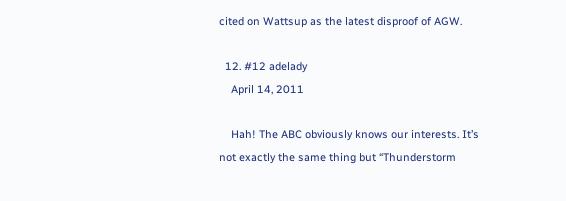cited on Wattsup as the latest disproof of AGW.

  12. #12 adelady
    April 14, 2011

    Hah! The ABC obviously knows our interests. It’s not exactly the same thing but “Thunderstorm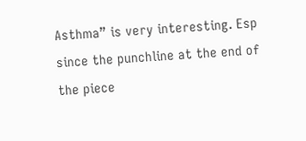Asthma” is very interesting. Esp since the punchline at the end of the piece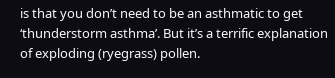is that you don’t need to be an asthmatic to get ‘thunderstorm asthma’. But it’s a terrific explanation of exploding (ryegrass) pollen.